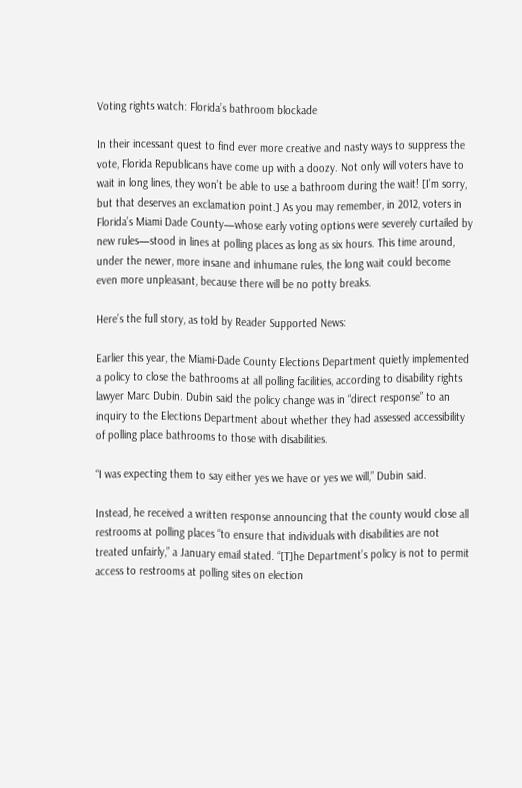Voting rights watch: Florida’s bathroom blockade

In their incessant quest to find ever more creative and nasty ways to suppress the vote, Florida Republicans have come up with a doozy. Not only will voters have to wait in long lines, they won’t be able to use a bathroom during the wait! [I’m sorry, but that deserves an exclamation point.] As you may remember, in 2012, voters in Florida’s Miami Dade County—whose early voting options were severely curtailed by new rules—stood in lines at polling places as long as six hours. This time around, under the newer, more insane and inhumane rules, the long wait could become even more unpleasant, because there will be no potty breaks.

Here’s the full story, as told by Reader Supported News:

Earlier this year, the Miami-Dade County Elections Department quietly implemented a policy to close the bathrooms at all polling facilities, according to disability rights lawyer Marc Dubin. Dubin said the policy change was in “direct response” to an inquiry to the Elections Department about whether they had assessed accessibility of polling place bathrooms to those with disabilities.

“I was expecting them to say either yes we have or yes we will,” Dubin said.

Instead, he received a written response announcing that the county would close all restrooms at polling places “to ensure that individuals with disabilities are not treated unfairly,” a January email stated. “[T]he Department’s policy is not to permit access to restrooms at polling sites on election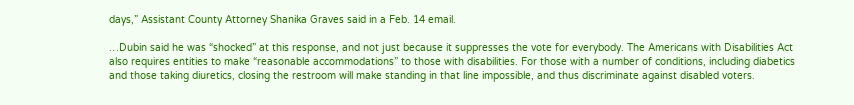days,” Assistant County Attorney Shanika Graves said in a Feb. 14 email.

…Dubin said he was “shocked” at this response, and not just because it suppresses the vote for everybody. The Americans with Disabilities Act also requires entities to make “reasonable accommodations” to those with disabilities. For those with a number of conditions, including diabetics and those taking diuretics, closing the restroom will make standing in that line impossible, and thus discriminate against disabled voters.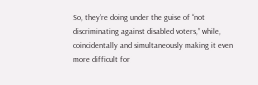So, they’re doing under the guise of “not discriminating against disabled voters,” while, coincidentally and simultaneously making it even more difficult for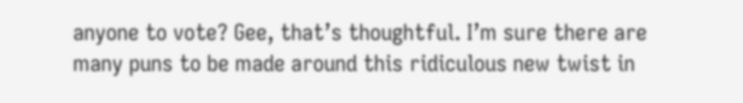anyone to vote? Gee, that’s thoughtful. I’m sure there are many puns to be made around this ridiculous new twist in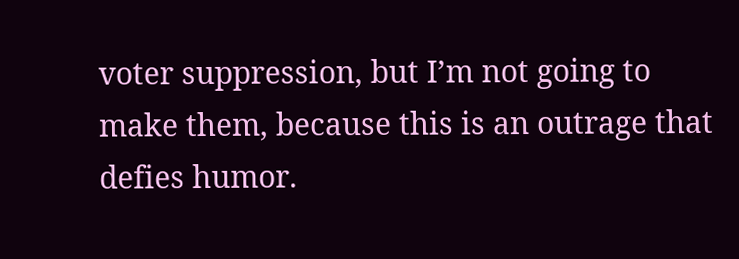voter suppression, but I’m not going to make them, because this is an outrage that defies humor.